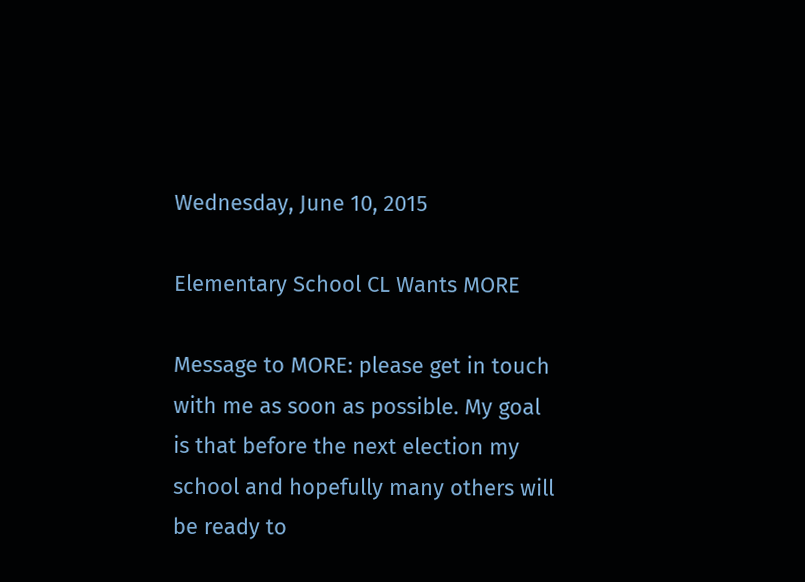Wednesday, June 10, 2015

Elementary School CL Wants MORE

Message to MORE: please get in touch with me as soon as possible. My goal is that before the next election my school and hopefully many others will be ready to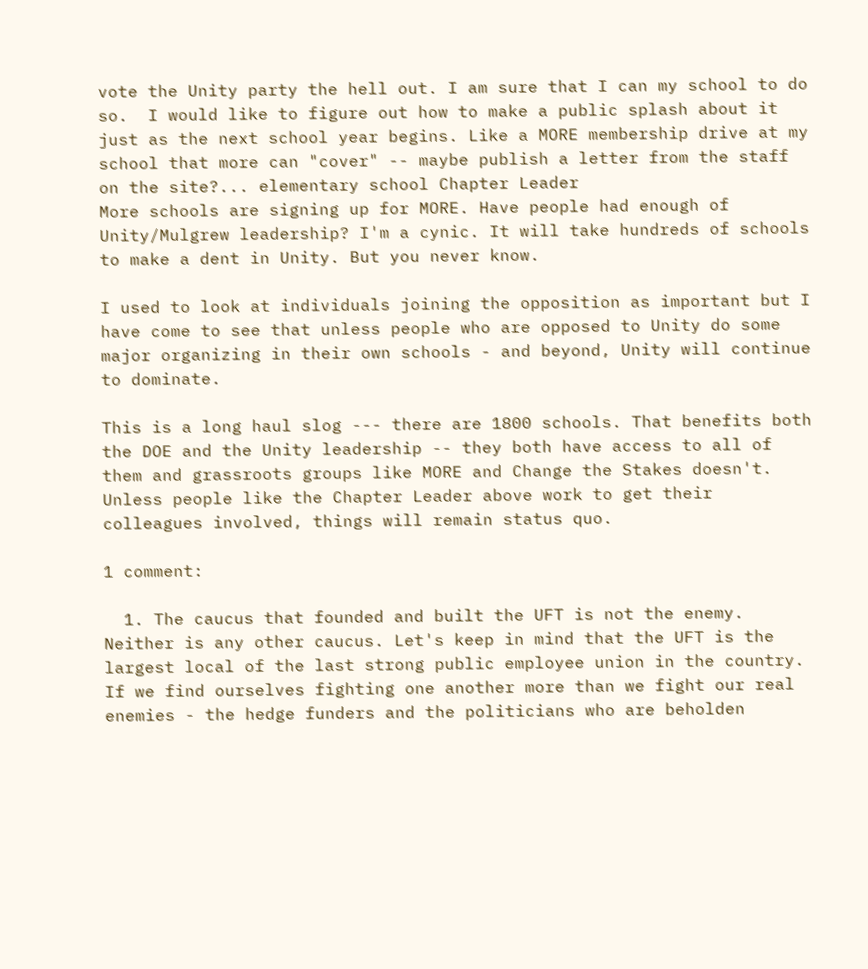vote the Unity party the hell out. I am sure that I can my school to do so.  I would like to figure out how to make a public splash about it just as the next school year begins. Like a MORE membership drive at my school that more can "cover" -- maybe publish a letter from the staff on the site?... elementary school Chapter Leader
More schools are signing up for MORE. Have people had enough of Unity/Mulgrew leadership? I'm a cynic. It will take hundreds of schools to make a dent in Unity. But you never know.

I used to look at individuals joining the opposition as important but I have come to see that unless people who are opposed to Unity do some major organizing in their own schools - and beyond, Unity will continue to dominate.

This is a long haul slog --- there are 1800 schools. That benefits both the DOE and the Unity leadership -- they both have access to all of them and grassroots groups like MORE and Change the Stakes doesn't. Unless people like the Chapter Leader above work to get their colleagues involved, things will remain status quo.

1 comment:

  1. The caucus that founded and built the UFT is not the enemy. Neither is any other caucus. Let's keep in mind that the UFT is the largest local of the last strong public employee union in the country. If we find ourselves fighting one another more than we fight our real enemies - the hedge funders and the politicians who are beholden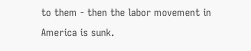to them - then the labor movement in America is sunk.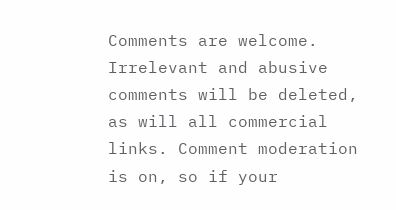Comments are welcome. Irrelevant and abusive comments will be deleted, as will all commercial links. Comment moderation is on, so if your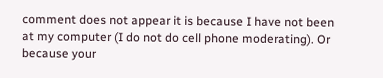comment does not appear it is because I have not been at my computer (I do not do cell phone moderating). Or because your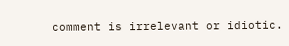comment is irrelevant or idiotic.